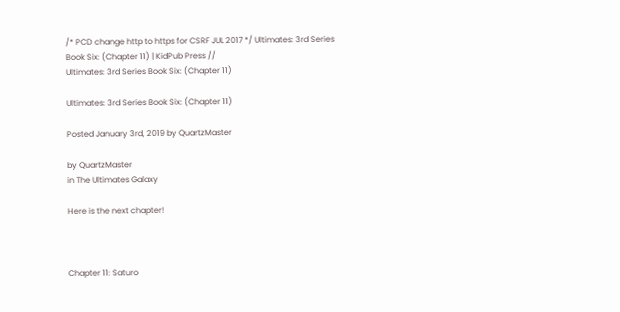/* PCD change http to https for CSRF JUL 2017 */ Ultimates: 3rd Series Book Six: (Chapter 11) | KidPub Press //
Ultimates: 3rd Series Book Six: (Chapter 11)

Ultimates: 3rd Series Book Six: (Chapter 11)

Posted January 3rd, 2019 by QuartzMaster

by QuartzMaster
in The Ultimates Galaxy

Here is the next chapter!



Chapter 11: Saturo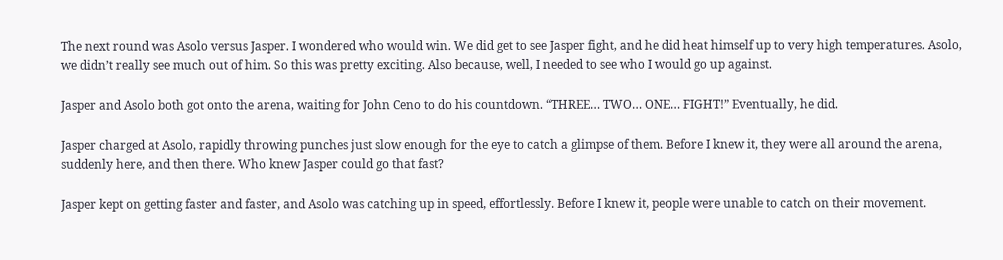The next round was Asolo versus Jasper. I wondered who would win. We did get to see Jasper fight, and he did heat himself up to very high temperatures. Asolo, we didn’t really see much out of him. So this was pretty exciting. Also because, well, I needed to see who I would go up against.

Jasper and Asolo both got onto the arena, waiting for John Ceno to do his countdown. “THREE… TWO… ONE… FIGHT!” Eventually, he did.

Jasper charged at Asolo, rapidly throwing punches just slow enough for the eye to catch a glimpse of them. Before I knew it, they were all around the arena, suddenly here, and then there. Who knew Jasper could go that fast?

Jasper kept on getting faster and faster, and Asolo was catching up in speed, effortlessly. Before I knew it, people were unable to catch on their movement.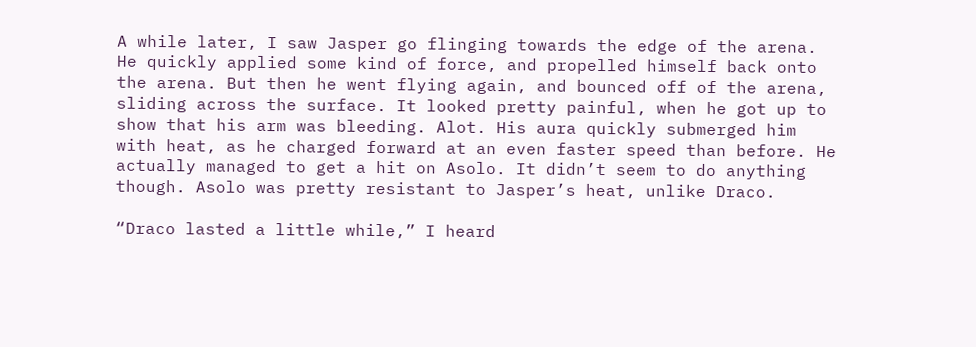A while later, I saw Jasper go flinging towards the edge of the arena. He quickly applied some kind of force, and propelled himself back onto the arena. But then he went flying again, and bounced off of the arena, sliding across the surface. It looked pretty painful, when he got up to show that his arm was bleeding. Alot. His aura quickly submerged him with heat, as he charged forward at an even faster speed than before. He actually managed to get a hit on Asolo. It didn’t seem to do anything though. Asolo was pretty resistant to Jasper’s heat, unlike Draco.

“Draco lasted a little while,” I heard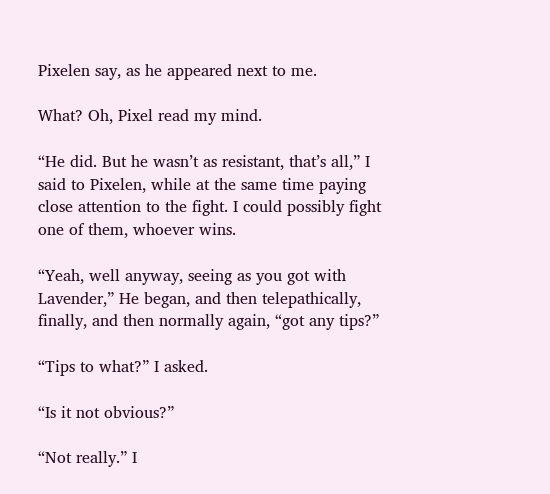Pixelen say, as he appeared next to me.

What? Oh, Pixel read my mind.

“He did. But he wasn’t as resistant, that’s all,” I said to Pixelen, while at the same time paying close attention to the fight. I could possibly fight one of them, whoever wins.

“Yeah, well anyway, seeing as you got with Lavender,” He began, and then telepathically, finally, and then normally again, “got any tips?”

“Tips to what?” I asked.

“Is it not obvious?”

“Not really.” I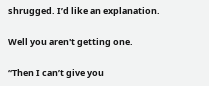shrugged. I’d like an explanation.

Well you aren't getting one.

“Then I can’t give you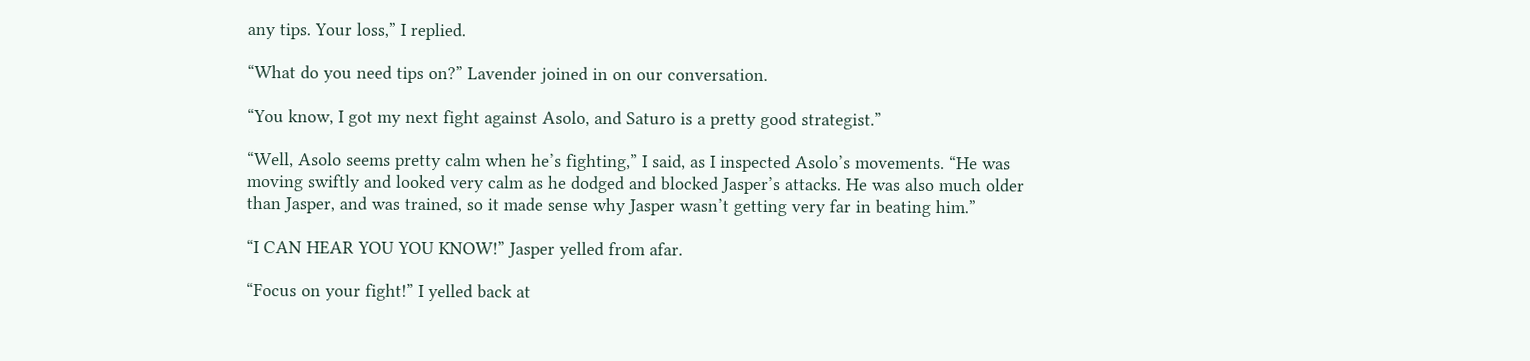any tips. Your loss,” I replied.

“What do you need tips on?” Lavender joined in on our conversation.

“You know, I got my next fight against Asolo, and Saturo is a pretty good strategist.”

“Well, Asolo seems pretty calm when he’s fighting,” I said, as I inspected Asolo’s movements. “He was moving swiftly and looked very calm as he dodged and blocked Jasper’s attacks. He was also much older than Jasper, and was trained, so it made sense why Jasper wasn’t getting very far in beating him.”

“I CAN HEAR YOU YOU KNOW!” Jasper yelled from afar.

“Focus on your fight!” I yelled back at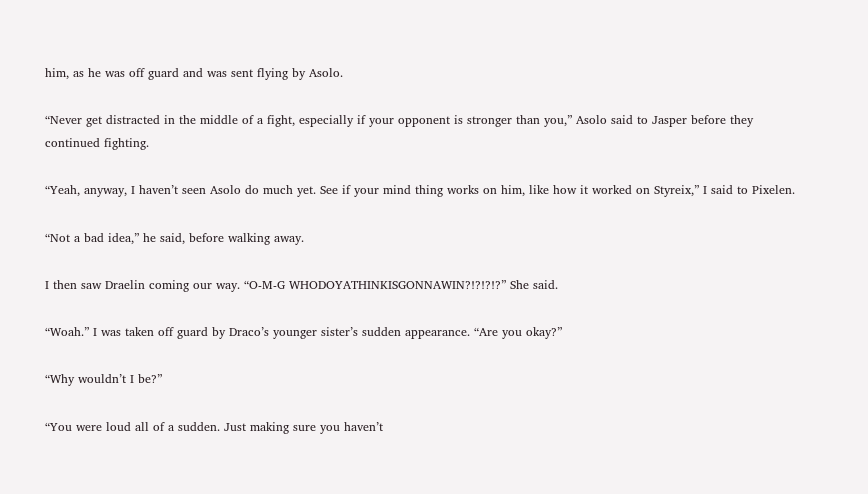him, as he was off guard and was sent flying by Asolo.

“Never get distracted in the middle of a fight, especially if your opponent is stronger than you,” Asolo said to Jasper before they continued fighting.

“Yeah, anyway, I haven’t seen Asolo do much yet. See if your mind thing works on him, like how it worked on Styreix,” I said to Pixelen.

“Not a bad idea,” he said, before walking away.

I then saw Draelin coming our way. “O-M-G WHODOYATHINKISGONNAWIN?!?!?!?” She said.

“Woah.” I was taken off guard by Draco’s younger sister’s sudden appearance. “Are you okay?”

“Why wouldn’t I be?”

“You were loud all of a sudden. Just making sure you haven’t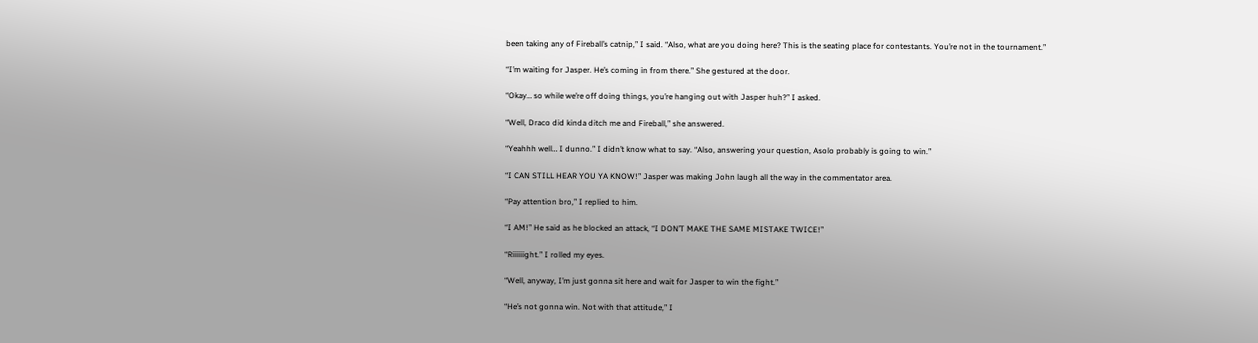been taking any of Fireball’s catnip,” I said. “Also, what are you doing here? This is the seating place for contestants. You’re not in the tournament.”

“I’m waiting for Jasper. He’s coming in from there.” She gestured at the door.

“Okay… so while we’re off doing things, you’re hanging out with Jasper huh?” I asked.

“Well, Draco did kinda ditch me and Fireball,” she answered.

“Yeahhh well… I dunno.” I didn’t know what to say. “Also, answering your question, Asolo probably is going to win.”

“I CAN STILL HEAR YOU YA KNOW!” Jasper was making John laugh all the way in the commentator area.

“Pay attention bro,” I replied to him.

“I AM!” He said as he blocked an attack, “I DON’T MAKE THE SAME MISTAKE TWICE!”

“Riiiiiight.” I rolled my eyes.

“Well, anyway, I’m just gonna sit here and wait for Jasper to win the fight.”

“He’s not gonna win. Not with that attitude,” I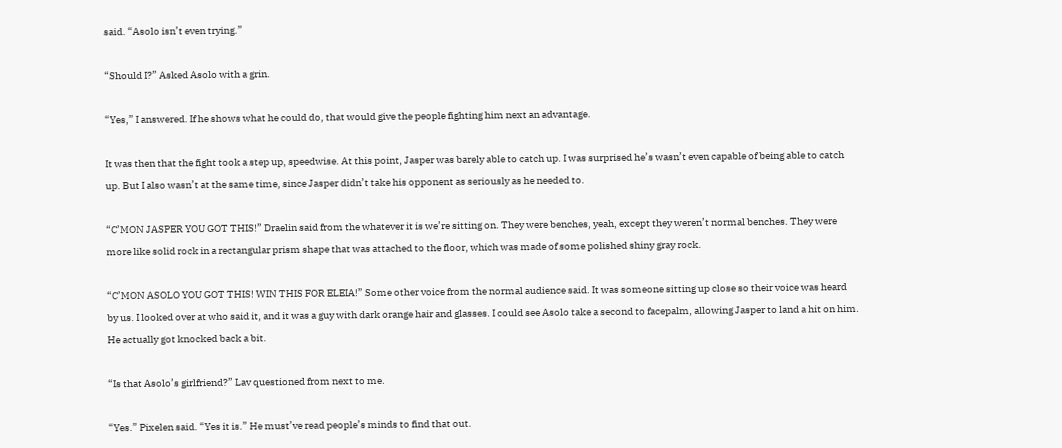said. “Asolo isn’t even trying.”

“Should I?” Asked Asolo with a grin.

“Yes,” I answered. If he shows what he could do, that would give the people fighting him next an advantage.

It was then that the fight took a step up, speedwise. At this point, Jasper was barely able to catch up. I was surprised he’s wasn’t even capable of being able to catch up. But I also wasn’t at the same time, since Jasper didn’t take his opponent as seriously as he needed to.

“C’MON JASPER YOU GOT THIS!” Draelin said from the whatever it is we’re sitting on. They were benches, yeah, except they weren’t normal benches. They were more like solid rock in a rectangular prism shape that was attached to the floor, which was made of some polished shiny gray rock.

“C’MON ASOLO YOU GOT THIS! WIN THIS FOR ELEIA!” Some other voice from the normal audience said. It was someone sitting up close so their voice was heard by us. I looked over at who said it, and it was a guy with dark orange hair and glasses. I could see Asolo take a second to facepalm, allowing Jasper to land a hit on him. He actually got knocked back a bit.

“Is that Asolo’s girlfriend?” Lav questioned from next to me.

“Yes.” Pixelen said. “Yes it is.” He must’ve read people’s minds to find that out.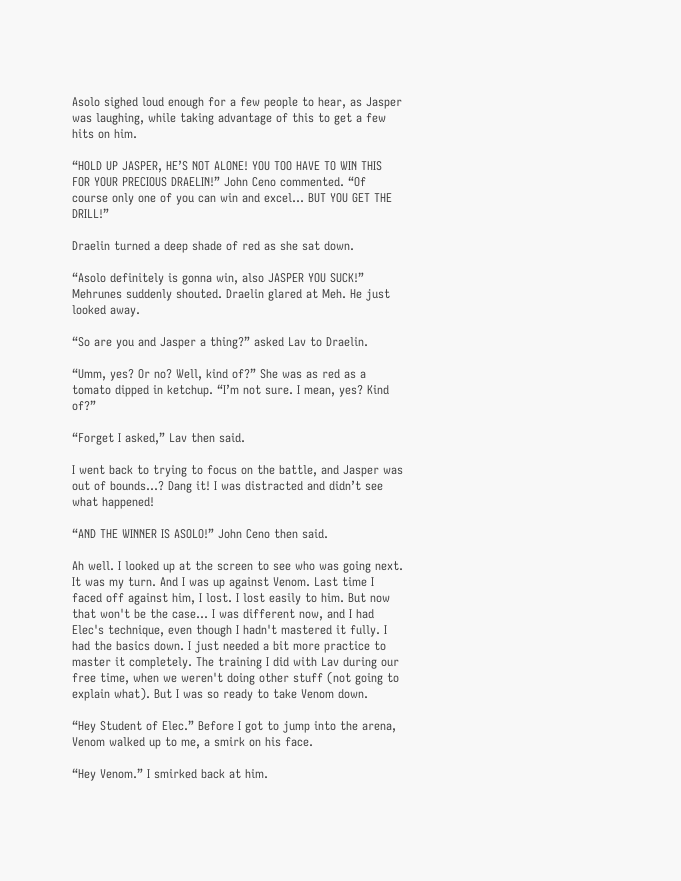Asolo sighed loud enough for a few people to hear, as Jasper was laughing, while taking advantage of this to get a few hits on him.

“HOLD UP JASPER, HE’S NOT ALONE! YOU TOO HAVE TO WIN THIS FOR YOUR PRECIOUS DRAELIN!” John Ceno commented. “Of course only one of you can win and excel… BUT YOU GET THE DRILL!”

Draelin turned a deep shade of red as she sat down.

“Asolo definitely is gonna win, also JASPER YOU SUCK!” Mehrunes suddenly shouted. Draelin glared at Meh. He just looked away.

“So are you and Jasper a thing?” asked Lav to Draelin.

“Umm, yes? Or no? Well, kind of?” She was as red as a tomato dipped in ketchup. “I’m not sure. I mean, yes? Kind of?”

“Forget I asked,” Lav then said.

I went back to trying to focus on the battle, and Jasper was out of bounds…? Dang it! I was distracted and didn’t see what happened!

“AND THE WINNER IS ASOLO!” John Ceno then said.

Ah well. I looked up at the screen to see who was going next. It was my turn. And I was up against Venom. Last time I faced off against him, I lost. I lost easily to him. But now that won't be the case… I was different now, and I had Elec's technique, even though I hadn't mastered it fully. I had the basics down. I just needed a bit more practice to master it completely. The training I did with Lav during our free time, when we weren't doing other stuff (not going to explain what). But I was so ready to take Venom down.

“Hey Student of Elec.” Before I got to jump into the arena, Venom walked up to me, a smirk on his face.

“Hey Venom.” I smirked back at him.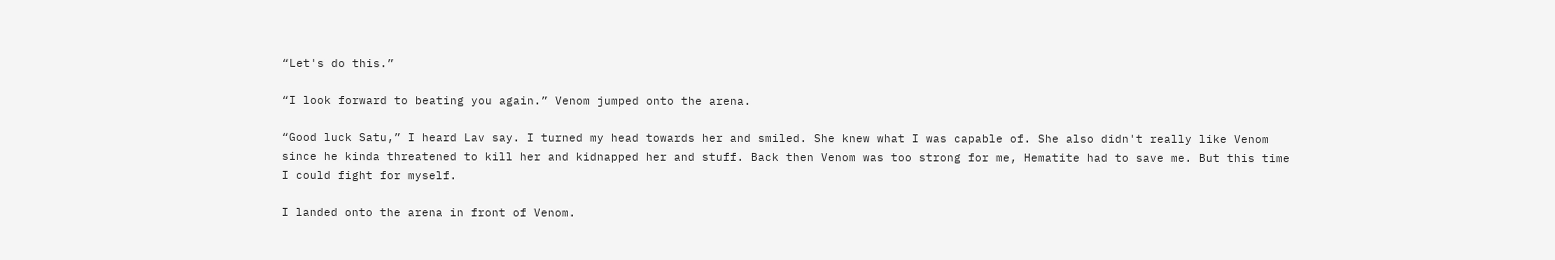“Let's do this.”

“I look forward to beating you again.” Venom jumped onto the arena.

“Good luck Satu,” I heard Lav say. I turned my head towards her and smiled. She knew what I was capable of. She also didn't really like Venom since he kinda threatened to kill her and kidnapped her and stuff. Back then Venom was too strong for me, Hematite had to save me. But this time I could fight for myself.

I landed onto the arena in front of Venom.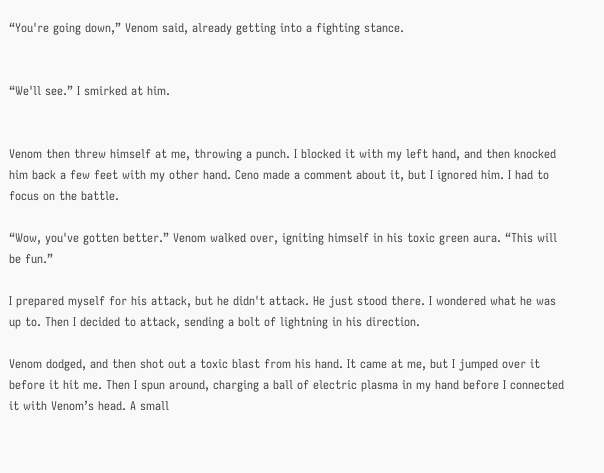“You're going down,” Venom said, already getting into a fighting stance.


“We'll see.” I smirked at him.


Venom then threw himself at me, throwing a punch. I blocked it with my left hand, and then knocked him back a few feet with my other hand. Ceno made a comment about it, but I ignored him. I had to focus on the battle.

“Wow, you've gotten better.” Venom walked over, igniting himself in his toxic green aura. “This will be fun.”

I prepared myself for his attack, but he didn't attack. He just stood there. I wondered what he was up to. Then I decided to attack, sending a bolt of lightning in his direction.

Venom dodged, and then shot out a toxic blast from his hand. It came at me, but I jumped over it before it hit me. Then I spun around, charging a ball of electric plasma in my hand before I connected it with Venom’s head. A small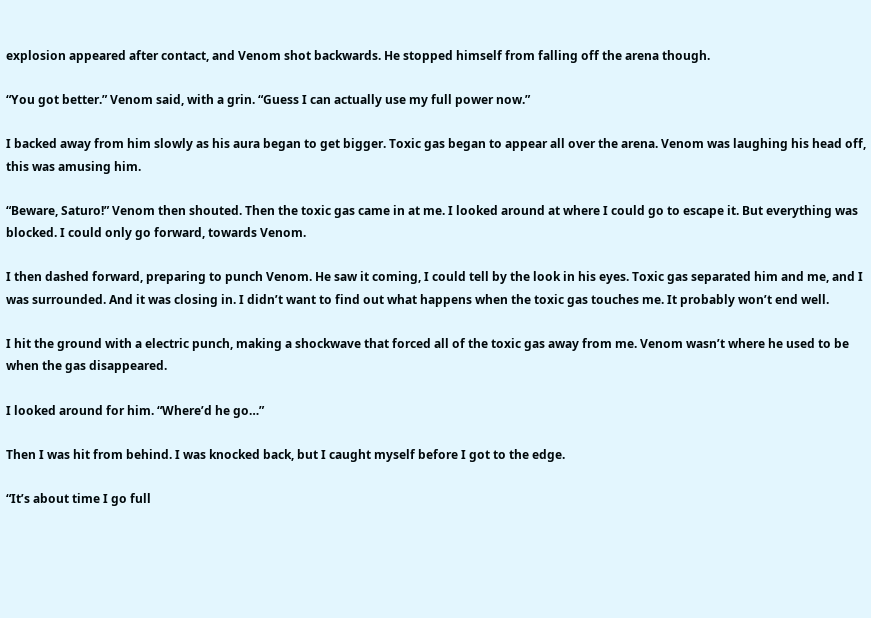explosion appeared after contact, and Venom shot backwards. He stopped himself from falling off the arena though.

“You got better.” Venom said, with a grin. “Guess I can actually use my full power now.”

I backed away from him slowly as his aura began to get bigger. Toxic gas began to appear all over the arena. Venom was laughing his head off, this was amusing him.

“Beware, Saturo!” Venom then shouted. Then the toxic gas came in at me. I looked around at where I could go to escape it. But everything was blocked. I could only go forward, towards Venom.

I then dashed forward, preparing to punch Venom. He saw it coming, I could tell by the look in his eyes. Toxic gas separated him and me, and I was surrounded. And it was closing in. I didn’t want to find out what happens when the toxic gas touches me. It probably won’t end well.

I hit the ground with a electric punch, making a shockwave that forced all of the toxic gas away from me. Venom wasn’t where he used to be when the gas disappeared.

I looked around for him. “Where’d he go…”

Then I was hit from behind. I was knocked back, but I caught myself before I got to the edge.

“It’s about time I go full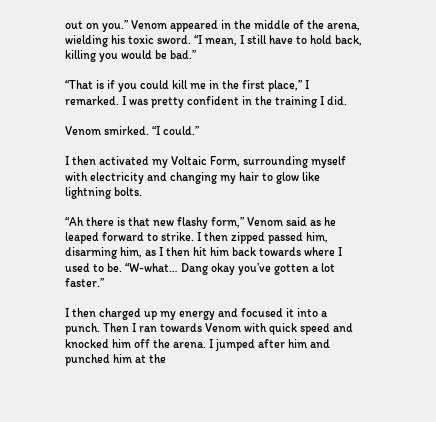out on you.” Venom appeared in the middle of the arena, wielding his toxic sword. “I mean, I still have to hold back, killing you would be bad.”

“That is if you could kill me in the first place,” I remarked. I was pretty confident in the training I did.

Venom smirked. “I could.”

I then activated my Voltaic Form, surrounding myself with electricity and changing my hair to glow like lightning bolts.

“Ah there is that new flashy form,” Venom said as he leaped forward to strike. I then zipped passed him, disarming him, as I then hit him back towards where I used to be. “W-what… Dang okay you’ve gotten a lot faster.”

I then charged up my energy and focused it into a punch. Then I ran towards Venom with quick speed and knocked him off the arena. I jumped after him and punched him at the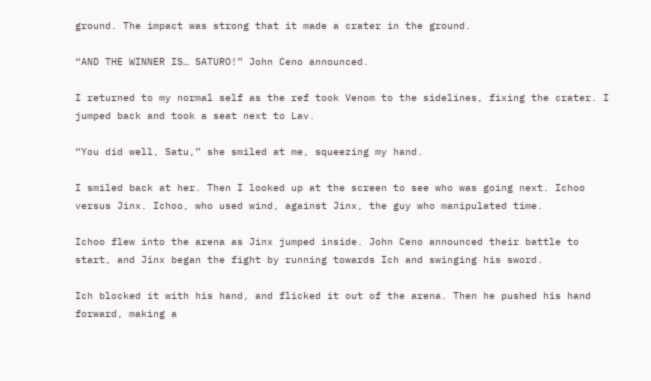ground. The impact was strong that it made a crater in the ground.

“AND THE WINNER IS… SATURO!” John Ceno announced.

I returned to my normal self as the ref took Venom to the sidelines, fixing the crater. I jumped back and took a seat next to Lav.

“You did well, Satu,” she smiled at me, squeezing my hand.

I smiled back at her. Then I looked up at the screen to see who was going next. Ichoo versus Jinx. Ichoo, who used wind, against Jinx, the guy who manipulated time.

Ichoo flew into the arena as Jinx jumped inside. John Ceno announced their battle to start, and Jinx began the fight by running towards Ich and swinging his sword.

Ich blocked it with his hand, and flicked it out of the arena. Then he pushed his hand forward, making a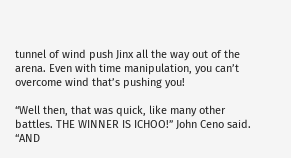tunnel of wind push Jinx all the way out of the arena. Even with time manipulation, you can’t overcome wind that’s pushing you!

“Well then, that was quick, like many other battles. THE WINNER IS ICHOO!” John Ceno said. “AND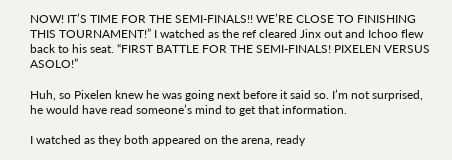NOW! IT’S TIME FOR THE SEMI-FINALS!! WE’RE CLOSE TO FINISHING THIS TOURNAMENT!” I watched as the ref cleared Jinx out and Ichoo flew back to his seat. “FIRST BATTLE FOR THE SEMI-FINALS! PIXELEN VERSUS ASOLO!”

Huh, so Pixelen knew he was going next before it said so. I’m not surprised, he would have read someone’s mind to get that information.

I watched as they both appeared on the arena, ready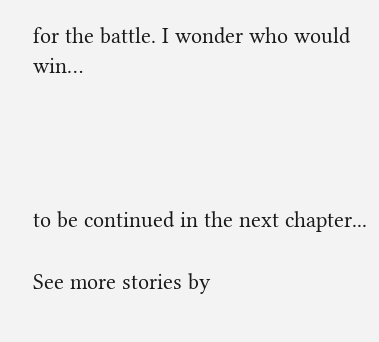for the battle. I wonder who would win…




to be continued in the next chapter...

See more stories by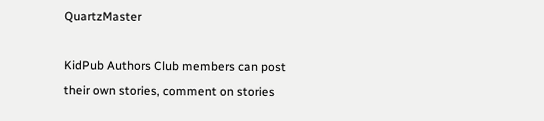QuartzMaster

KidPub Authors Club members can post their own stories, comment on stories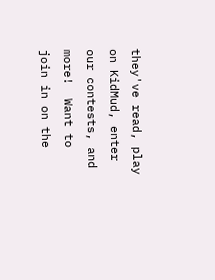they've read, play on KidMud, enter our contests, and more!  Want to join in on the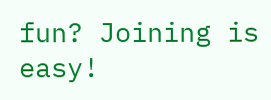fun? Joining is easy!